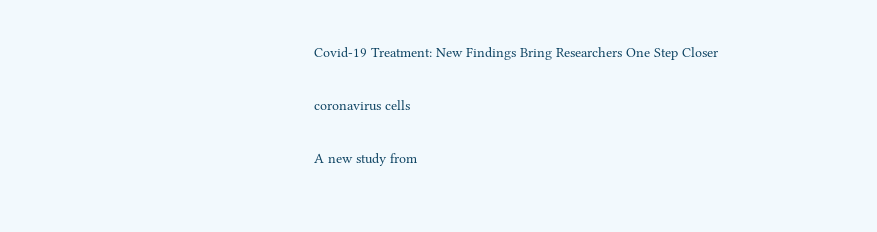Covid-19 Treatment: New Findings Bring Researchers One Step Closer

coronavirus cells

A new study from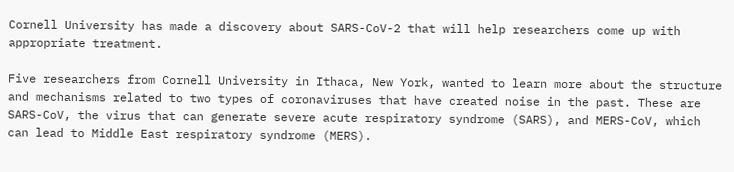Cornell University has made a discovery about SARS-CoV-2 that will help researchers come up with appropriate treatment.

Five researchers from Cornell University in Ithaca, New York, wanted to learn more about the structure and mechanisms related to two types of coronaviruses that have created noise in the past. These are SARS-CoV, the virus that can generate severe acute respiratory syndrome (SARS), and MERS-CoV, which can lead to Middle East respiratory syndrome (MERS).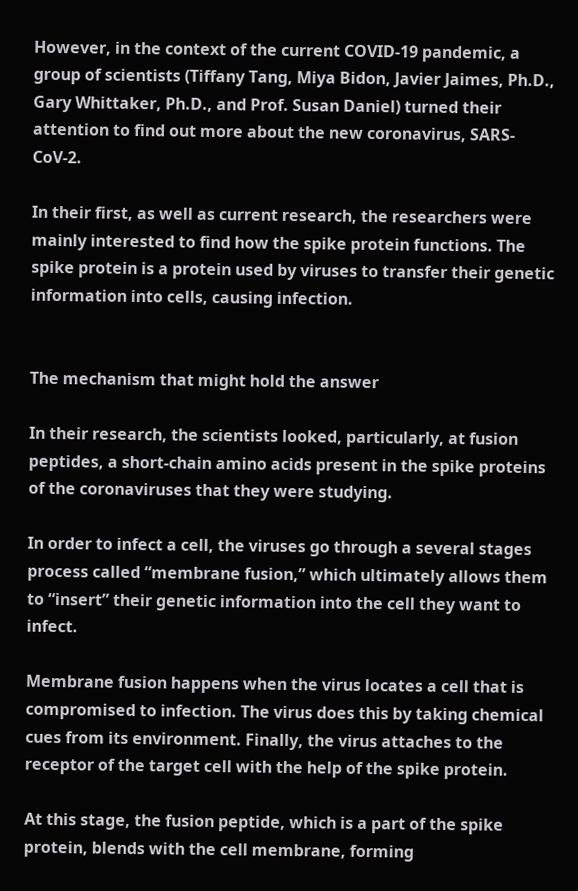However, in the context of the current COVID-19 pandemic, a group of scientists (Tiffany Tang, Miya Bidon, Javier Jaimes, Ph.D., Gary Whittaker, Ph.D., and Prof. Susan Daniel) turned their attention to find out more about the new coronavirus, SARS-CoV-2.

In their first, as well as current research, the researchers were mainly interested to find how the spike protein functions. The spike protein is a protein used by viruses to transfer their genetic information into cells, causing infection.


The mechanism that might hold the answer

In their research, the scientists looked, particularly, at fusion peptides, a short-chain amino acids present in the spike proteins of the coronaviruses that they were studying.

In order to infect a cell, the viruses go through a several stages process called “membrane fusion,” which ultimately allows them to “insert” their genetic information into the cell they want to infect.

Membrane fusion happens when the virus locates a cell that is compromised to infection. The virus does this by taking chemical cues from its environment. Finally, the virus attaches to the receptor of the target cell with the help of the spike protein.

At this stage, the fusion peptide, which is a part of the spike protein, blends with the cell membrane, forming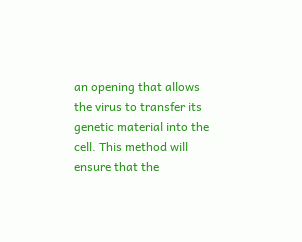an opening that allows the virus to transfer its genetic material into the cell. This method will ensure that the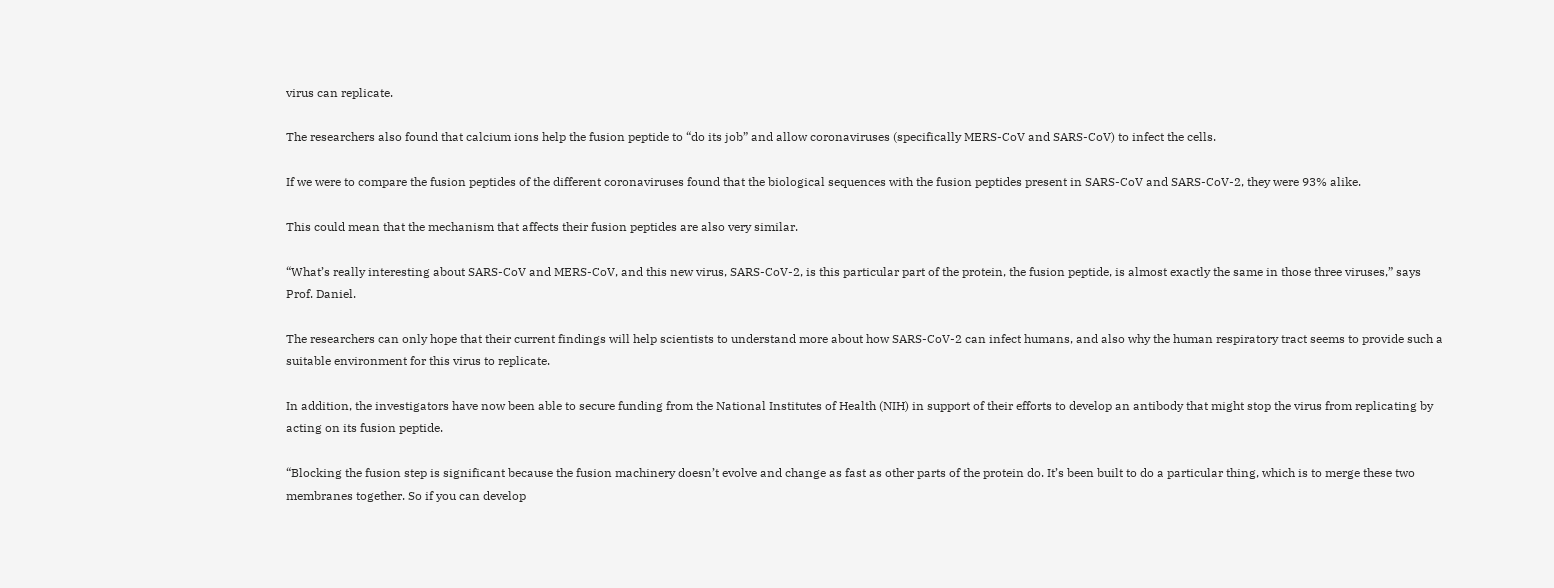virus can replicate.

The researchers also found that calcium ions help the fusion peptide to “do its job” and allow coronaviruses (specifically MERS-CoV and SARS-CoV) to infect the cells.

If we were to compare the fusion peptides of the different coronaviruses found that the biological sequences with the fusion peptides present in SARS-CoV and SARS-CoV-2, they were 93% alike.

This could mean that the mechanism that affects their fusion peptides are also very similar.

“What’s really interesting about SARS-CoV and MERS-CoV, and this new virus, SARS-CoV-2, is this particular part of the protein, the fusion peptide, is almost exactly the same in those three viruses,” says Prof. Daniel.

The researchers can only hope that their current findings will help scientists to understand more about how SARS-CoV-2 can infect humans, and also why the human respiratory tract seems to provide such a suitable environment for this virus to replicate.

In addition, the investigators have now been able to secure funding from the National Institutes of Health (NIH) in support of their efforts to develop an antibody that might stop the virus from replicating by acting on its fusion peptide.

“Blocking the fusion step is significant because the fusion machinery doesn’t evolve and change as fast as other parts of the protein do. It’s been built to do a particular thing, which is to merge these two membranes together. So if you can develop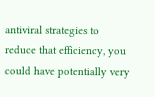antiviral strategies to reduce that efficiency, you could have potentially very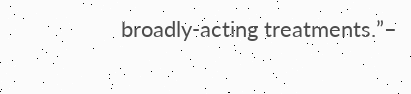broadly-acting treatments.”–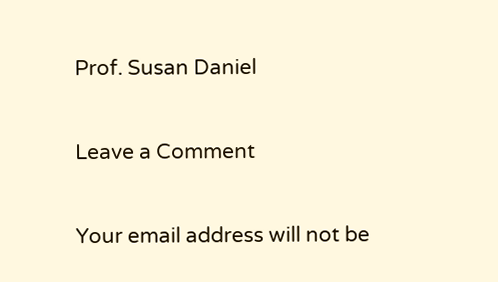Prof. Susan Daniel

Leave a Comment

Your email address will not be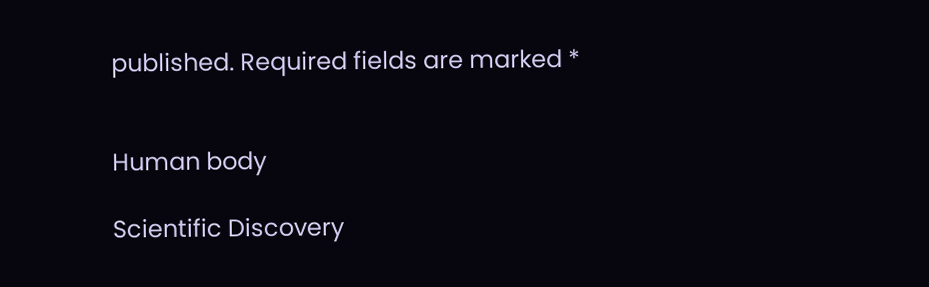published. Required fields are marked *


Human body

Scientific Discovery